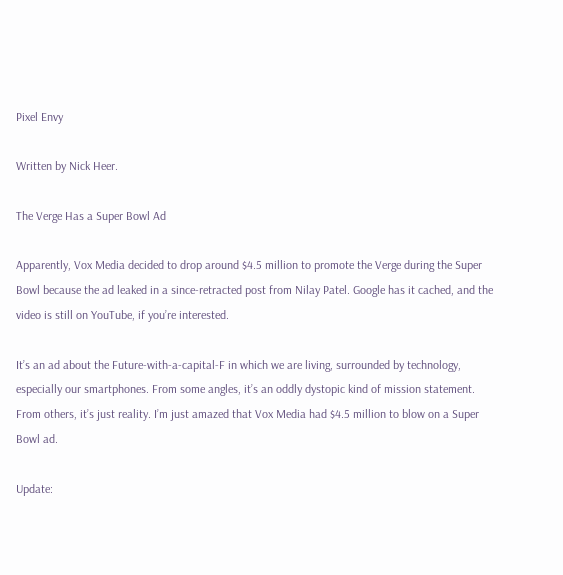Pixel Envy

Written by Nick Heer.

The Verge Has a Super Bowl Ad

Apparently, Vox Media decided to drop around $4.5 million to promote the Verge during the Super Bowl because the ad leaked in a since-retracted post from Nilay Patel. Google has it cached, and the video is still on YouTube, if you’re interested.

It’s an ad about the Future-with-a-capital-F in which we are living, surrounded by technology, especially our smartphones. From some angles, it’s an oddly dystopic kind of mission statement. From others, it’s just reality. I’m just amazed that Vox Media had $4.5 million to blow on a Super Bowl ad.

Update: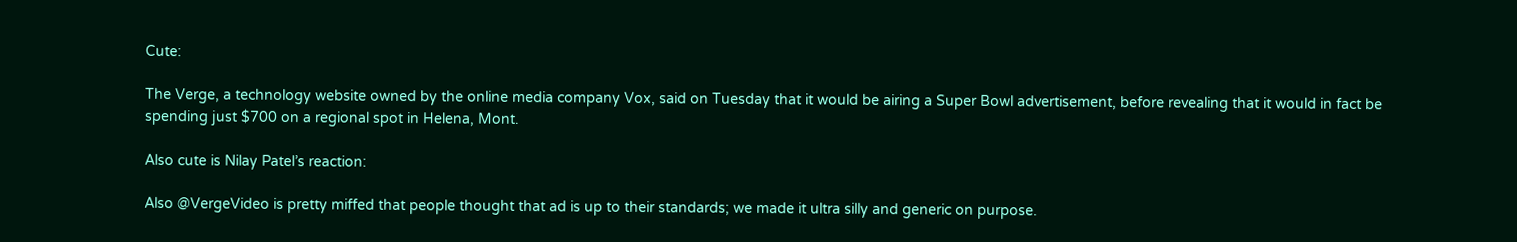Cute:

The Verge, a technology website owned by the online media company Vox, said on Tuesday that it would be airing a Super Bowl advertisement, before revealing that it would in fact be spending just $700 on a regional spot in Helena, Mont.

Also cute is Nilay Patel’s reaction:

Also @VergeVideo is pretty miffed that people thought that ad is up to their standards; we made it ultra silly and generic on purpose.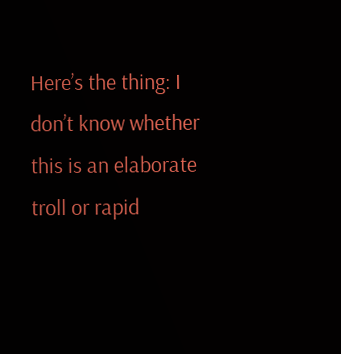Here’s the thing: I don’t know whether this is an elaborate troll or rapid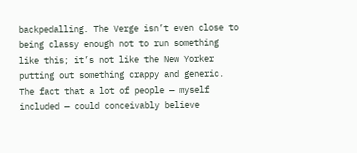backpedalling. The Verge isn’t even close to being classy enough not to run something like this; it’s not like the New Yorker putting out something crappy and generic. The fact that a lot of people — myself included — could conceivably believe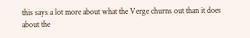this says a lot more about what the Verge churns out than it does about the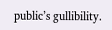public’s gullibility.